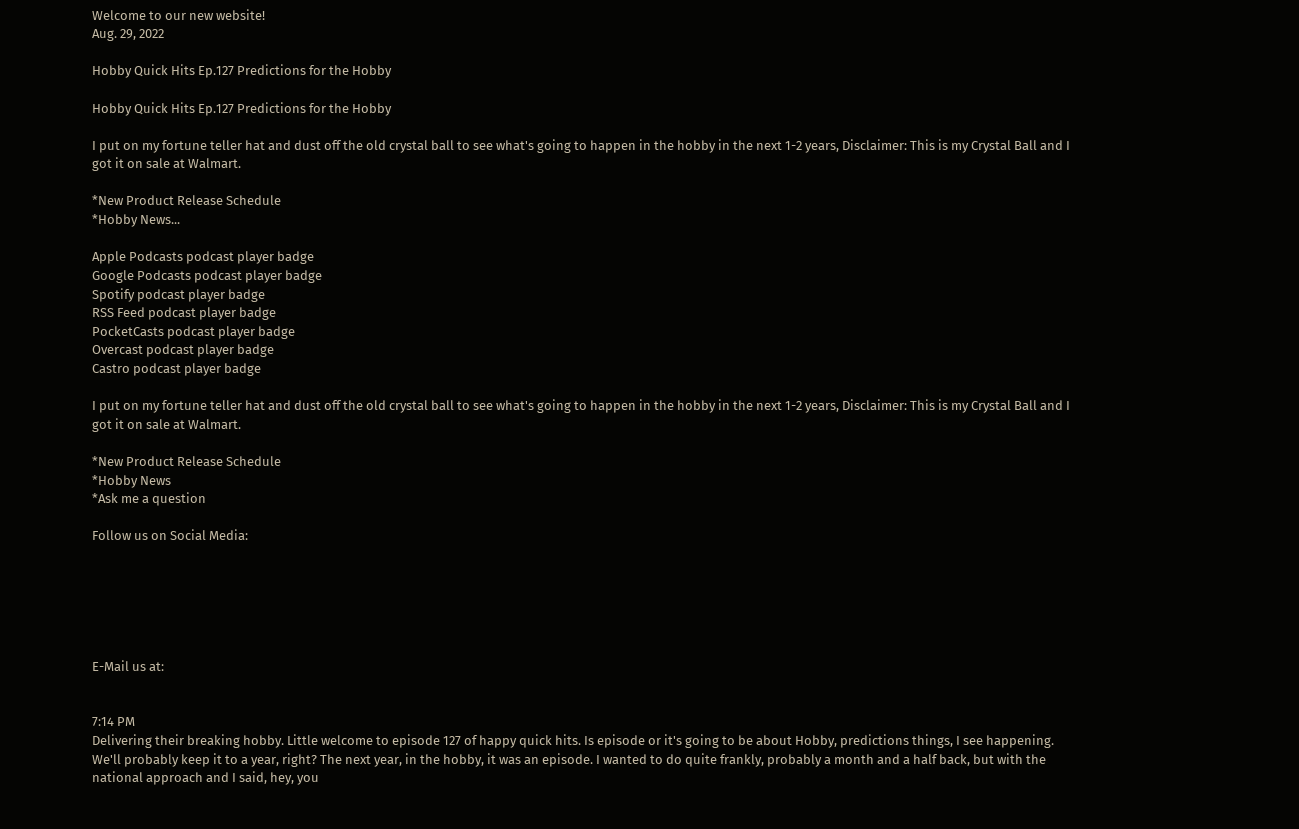Welcome to our new website!
Aug. 29, 2022

Hobby Quick Hits Ep.127 Predictions for the Hobby

Hobby Quick Hits Ep.127 Predictions for the Hobby

I put on my fortune teller hat and dust off the old crystal ball to see what's going to happen in the hobby in the next 1-2 years, Disclaimer: This is my Crystal Ball and I got it on sale at Walmart.

*New Product Release Schedule
*Hobby News...

Apple Podcasts podcast player badge
Google Podcasts podcast player badge
Spotify podcast player badge
RSS Feed podcast player badge
PocketCasts podcast player badge
Overcast podcast player badge
Castro podcast player badge

I put on my fortune teller hat and dust off the old crystal ball to see what's going to happen in the hobby in the next 1-2 years, Disclaimer: This is my Crystal Ball and I got it on sale at Walmart.

*New Product Release Schedule
*Hobby News
*Ask me a question

Follow us on Social Media:






E-Mail us at:


7:14 PM
Delivering their breaking hobby. Little welcome to episode 127 of happy quick hits. Is episode or it's going to be about Hobby, predictions things, I see happening. We'll probably keep it to a year, right? The next year, in the hobby, it was an episode. I wanted to do quite frankly, probably a month and a half back, but with the national approach and I said, hey, you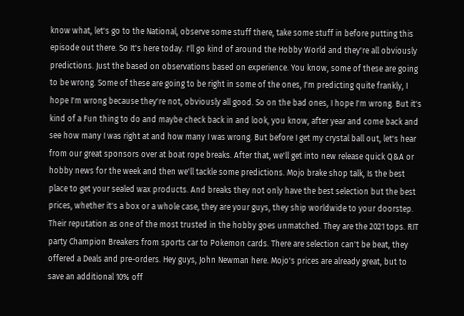know what, let's go to the National, observe some stuff there, take some stuff in before putting this episode out there. So It's here today. I'll go kind of around the Hobby World and they're all obviously predictions. Just the based on observations based on experience. You know, some of these are going to be wrong. Some of these are going to be right in some of the ones, I'm predicting quite frankly, I hope I'm wrong because they're not, obviously all good. So on the bad ones, I hope I'm wrong. But it's kind of a Fun thing to do and maybe check back in and look, you know, after year and come back and see how many I was right at and how many I was wrong. But before I get my crystal ball out, let's hear from our great sponsors over at boat rope breaks. After that, we'll get into new release quick Q&A or hobby news for the week and then we'll tackle some predictions. Mojo brake shop talk, Is the best place to get your sealed wax products. And breaks they not only have the best selection but the best prices, whether it's a box or a whole case, they are your guys, they ship worldwide to your doorstep. Their reputation as one of the most trusted in the hobby goes unmatched. They are the 2021 tops. RIT party Champion Breakers from sports car to Pokemon cards. There are selection can't be beat, they offered a Deals and pre-orders. Hey guys, John Newman here. Mojo's prices are already great, but to save an additional 10% off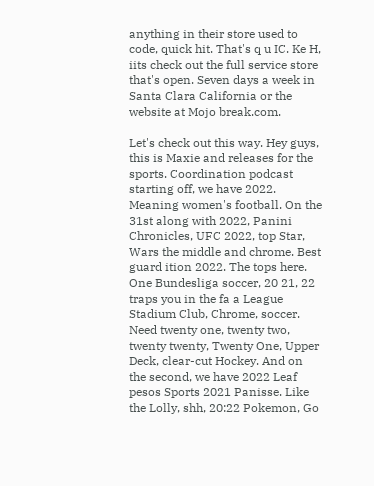anything in their store used to code, quick hit. That's q u IC. Ke H, iits check out the full service store that's open. Seven days a week in Santa Clara California or the website at Mojo break.com.

Let's check out this way. Hey guys, this is Maxie and releases for the sports. Coordination podcast starting off, we have 2022. Meaning women's football. On the 31st along with 2022, Panini Chronicles, UFC 2022, top Star, Wars the middle and chrome. Best guard ition 2022. The tops here. One Bundesliga soccer, 20 21, 22 traps you in the fa a League Stadium Club, Chrome, soccer. Need twenty one, twenty two, twenty twenty, Twenty One, Upper Deck, clear-cut Hockey. And on the second, we have 2022 Leaf pesos Sports 2021 Panisse. Like the Lolly, shh, 20:22 Pokemon, Go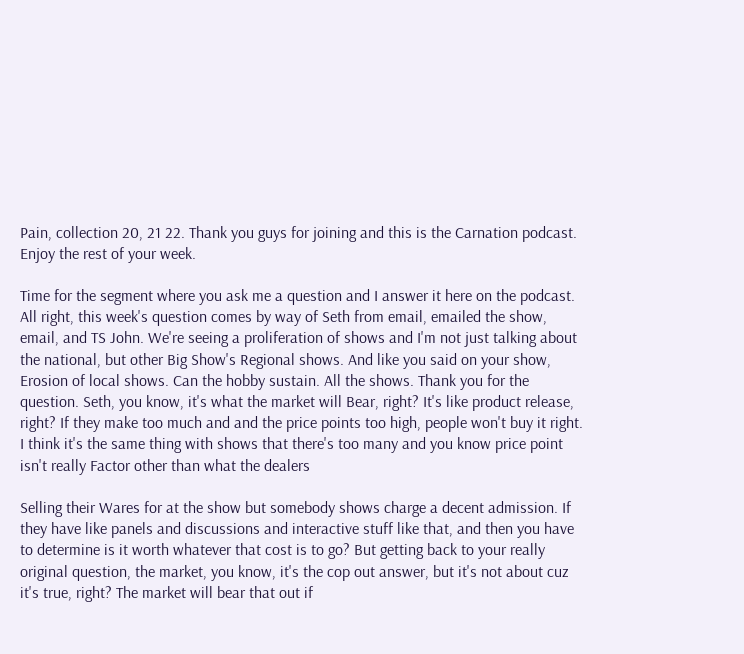Pain, collection 20, 21 22. Thank you guys for joining and this is the Carnation podcast. Enjoy the rest of your week.

Time for the segment where you ask me a question and I answer it here on the podcast. All right, this week's question comes by way of Seth from email, emailed the show, email, and TS John. We're seeing a proliferation of shows and I'm not just talking about the national, but other Big Show's Regional shows. And like you said on your show, Erosion of local shows. Can the hobby sustain. All the shows. Thank you for the question. Seth, you know, it's what the market will Bear, right? It's like product release, right? If they make too much and and the price points too high, people won't buy it right. I think it's the same thing with shows that there's too many and you know price point isn't really Factor other than what the dealers

Selling their Wares for at the show but somebody shows charge a decent admission. If they have like panels and discussions and interactive stuff like that, and then you have to determine is it worth whatever that cost is to go? But getting back to your really original question, the market, you know, it's the cop out answer, but it's not about cuz it's true, right? The market will bear that out if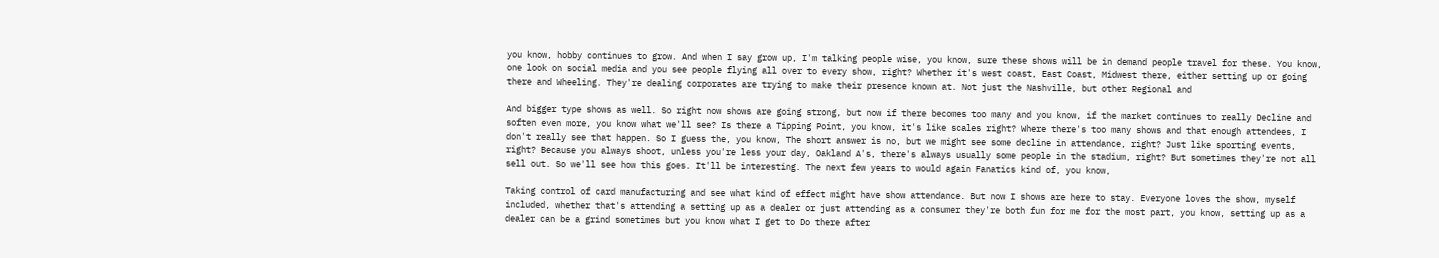you know, hobby continues to grow. And when I say grow up, I'm talking people wise, you know, sure these shows will be in demand people travel for these. You know, one look on social media and you see people flying all over to every show, right? Whether it's west coast, East Coast, Midwest there, either setting up or going there and Wheeling. They're dealing corporates are trying to make their presence known at. Not just the Nashville, but other Regional and

And bigger type shows as well. So right now shows are going strong, but now if there becomes too many and you know, if the market continues to really Decline and soften even more, you know what we'll see? Is there a Tipping Point, you know, it's like scales right? Where there's too many shows and that enough attendees, I don't really see that happen. So I guess the, you know, The short answer is no, but we might see some decline in attendance, right? Just like sporting events, right? Because you always shoot, unless you're less your day, Oakland A's, there's always usually some people in the stadium, right? But sometimes they're not all sell out. So we'll see how this goes. It'll be interesting. The next few years to would again Fanatics kind of, you know,

Taking control of card manufacturing and see what kind of effect might have show attendance. But now I shows are here to stay. Everyone loves the show, myself included, whether that's attending a setting up as a dealer or just attending as a consumer they're both fun for me for the most part, you know, setting up as a dealer can be a grind sometimes but you know what I get to Do there after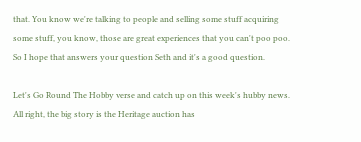that. You know we're talking to people and selling some stuff acquiring some stuff, you know, those are great experiences that you can't poo poo. So I hope that answers your question Seth and it's a good question.

Let's Go Round The Hobby verse and catch up on this week's hubby news. All right, the big story is the Heritage auction has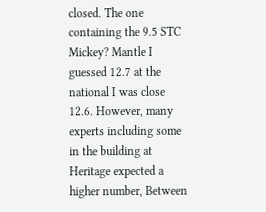closed. The one containing the 9.5 STC Mickey? Mantle I guessed 12.7 at the national I was close 12.6. However, many experts including some in the building at Heritage expected a higher number, Between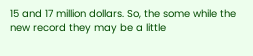15 and 17 million dollars. So, the some while the new record they may be a little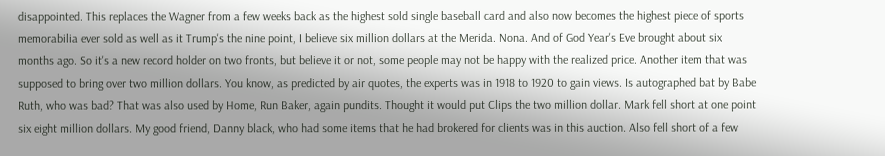disappointed. This replaces the Wagner from a few weeks back as the highest sold single baseball card and also now becomes the highest piece of sports memorabilia ever sold as well as it Trump's the nine point, I believe six million dollars at the Merida. Nona. And of God Year's Eve brought about six months ago. So it's a new record holder on two fronts, but believe it or not, some people may not be happy with the realized price. Another item that was supposed to bring over two million dollars. You know, as predicted by air quotes, the experts was in 1918 to 1920 to gain views. Is autographed bat by Babe Ruth, who was bad? That was also used by Home, Run Baker, again pundits. Thought it would put Clips the two million dollar. Mark fell short at one point six eight million dollars. My good friend, Danny black, who had some items that he had brokered for clients was in this auction. Also fell short of a few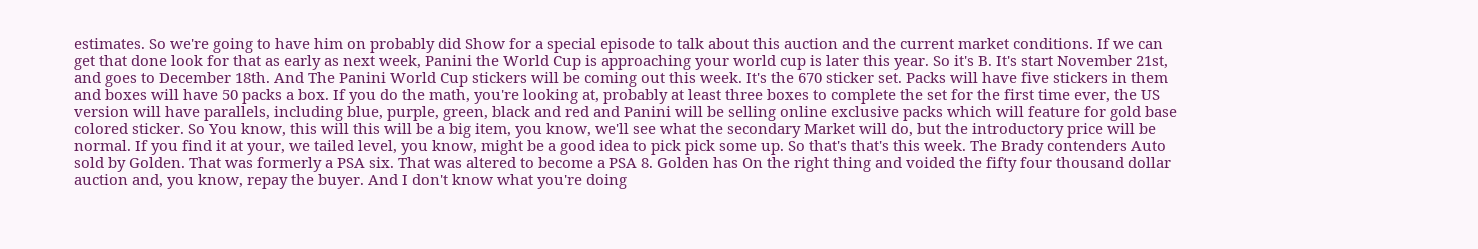estimates. So we're going to have him on probably did Show for a special episode to talk about this auction and the current market conditions. If we can get that done look for that as early as next week, Panini the World Cup is approaching your world cup is later this year. So it's B. It's start November 21st, and goes to December 18th. And The Panini World Cup stickers will be coming out this week. It's the 670 sticker set. Packs will have five stickers in them and boxes will have 50 packs a box. If you do the math, you're looking at, probably at least three boxes to complete the set for the first time ever, the US version will have parallels, including blue, purple, green, black and red and Panini will be selling online exclusive packs which will feature for gold base colored sticker. So You know, this will this will be a big item, you know, we'll see what the secondary Market will do, but the introductory price will be normal. If you find it at your, we tailed level, you know, might be a good idea to pick pick some up. So that's that's this week. The Brady contenders Auto sold by Golden. That was formerly a PSA six. That was altered to become a PSA 8. Golden has On the right thing and voided the fifty four thousand dollar auction and, you know, repay the buyer. And I don't know what you're doing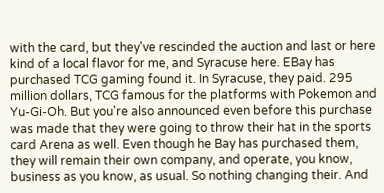with the card, but they've rescinded the auction and last or here kind of a local flavor for me, and Syracuse here. EBay has purchased TCG gaming found it. In Syracuse, they paid. 295 million dollars, TCG famous for the platforms with Pokemon and Yu-Gi-Oh. But you're also announced even before this purchase was made that they were going to throw their hat in the sports card Arena as well. Even though he Bay has purchased them, they will remain their own company, and operate, you know, business as you know, as usual. So nothing changing their. And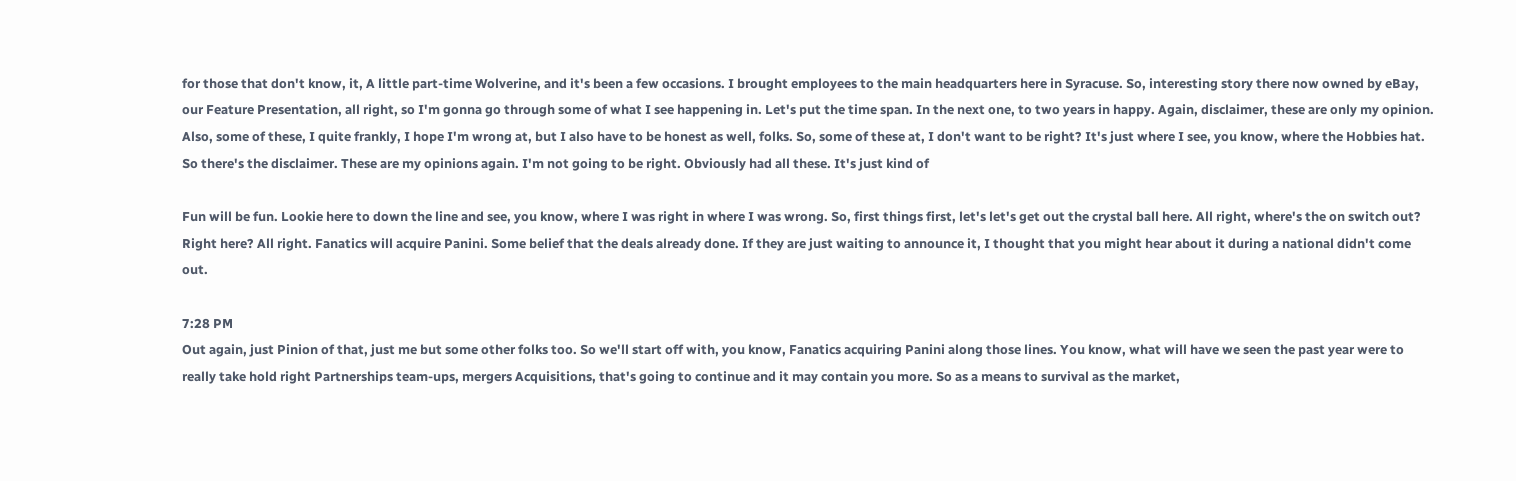for those that don't know, it, A little part-time Wolverine, and it's been a few occasions. I brought employees to the main headquarters here in Syracuse. So, interesting story there now owned by eBay, our Feature Presentation, all right, so I'm gonna go through some of what I see happening in. Let's put the time span. In the next one, to two years in happy. Again, disclaimer, these are only my opinion. Also, some of these, I quite frankly, I hope I'm wrong at, but I also have to be honest as well, folks. So, some of these at, I don't want to be right? It's just where I see, you know, where the Hobbies hat. So there's the disclaimer. These are my opinions again. I'm not going to be right. Obviously had all these. It's just kind of

Fun will be fun. Lookie here to down the line and see, you know, where I was right in where I was wrong. So, first things first, let's let's get out the crystal ball here. All right, where's the on switch out? Right here? All right. Fanatics will acquire Panini. Some belief that the deals already done. If they are just waiting to announce it, I thought that you might hear about it during a national didn't come out.

7:28 PM
Out again, just Pinion of that, just me but some other folks too. So we'll start off with, you know, Fanatics acquiring Panini along those lines. You know, what will have we seen the past year were to really take hold right Partnerships team-ups, mergers Acquisitions, that's going to continue and it may contain you more. So as a means to survival as the market,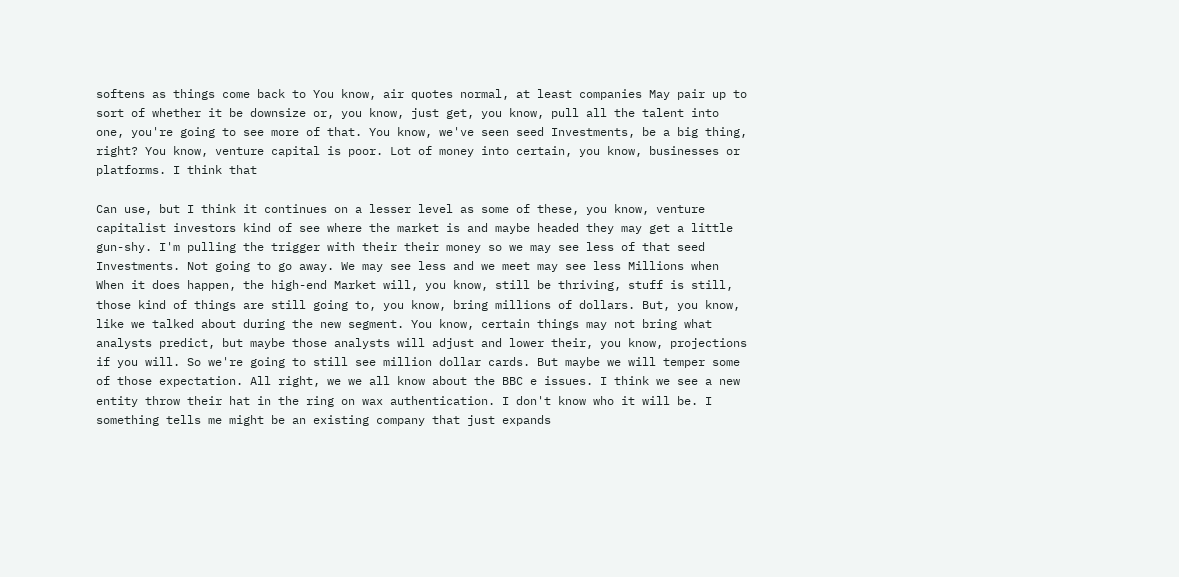softens as things come back to You know, air quotes normal, at least companies May pair up to sort of whether it be downsize or, you know, just get, you know, pull all the talent into one, you're going to see more of that. You know, we've seen seed Investments, be a big thing, right? You know, venture capital is poor. Lot of money into certain, you know, businesses or platforms. I think that

Can use, but I think it continues on a lesser level as some of these, you know, venture capitalist investors kind of see where the market is and maybe headed they may get a little gun-shy. I'm pulling the trigger with their their money so we may see less of that seed Investments. Not going to go away. We may see less and we meet may see less Millions when When it does happen, the high-end Market will, you know, still be thriving, stuff is still, those kind of things are still going to, you know, bring millions of dollars. But, you know, like we talked about during the new segment. You know, certain things may not bring what analysts predict, but maybe those analysts will adjust and lower their, you know, projections if you will. So we're going to still see million dollar cards. But maybe we will temper some of those expectation. All right, we we all know about the BBC e issues. I think we see a new entity throw their hat in the ring on wax authentication. I don't know who it will be. I something tells me might be an existing company that just expands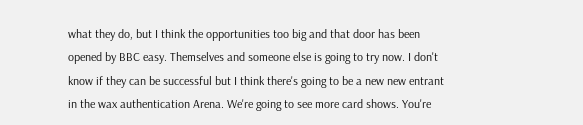what they do, but I think the opportunities too big and that door has been opened by BBC easy. Themselves and someone else is going to try now. I don't know if they can be successful but I think there's going to be a new new entrant in the wax authentication Arena. We're going to see more card shows. You're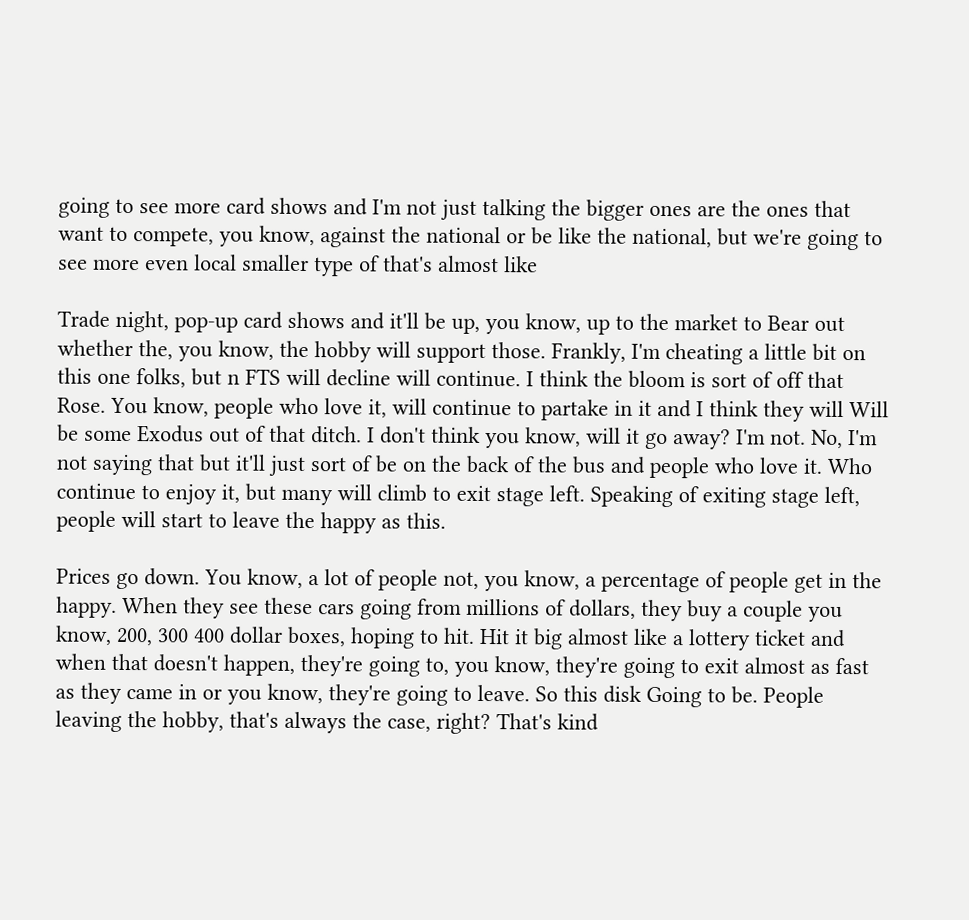going to see more card shows and I'm not just talking the bigger ones are the ones that want to compete, you know, against the national or be like the national, but we're going to see more even local smaller type of that's almost like

Trade night, pop-up card shows and it'll be up, you know, up to the market to Bear out whether the, you know, the hobby will support those. Frankly, I'm cheating a little bit on this one folks, but n FTS will decline will continue. I think the bloom is sort of off that Rose. You know, people who love it, will continue to partake in it and I think they will Will be some Exodus out of that ditch. I don't think you know, will it go away? I'm not. No, I'm not saying that but it'll just sort of be on the back of the bus and people who love it. Who continue to enjoy it, but many will climb to exit stage left. Speaking of exiting stage left, people will start to leave the happy as this.

Prices go down. You know, a lot of people not, you know, a percentage of people get in the happy. When they see these cars going from millions of dollars, they buy a couple you know, 200, 300 400 dollar boxes, hoping to hit. Hit it big almost like a lottery ticket and when that doesn't happen, they're going to, you know, they're going to exit almost as fast as they came in or you know, they're going to leave. So this disk Going to be. People leaving the hobby, that's always the case, right? That's kind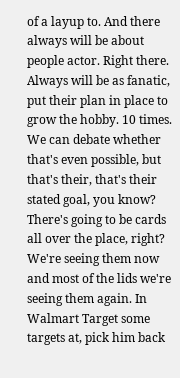of a layup to. And there always will be about people actor. Right there. Always will be as fanatic, put their plan in place to grow the hobby. 10 times. We can debate whether that's even possible, but that's their, that's their stated goal, you know? There's going to be cards all over the place, right? We're seeing them now and most of the lids we're seeing them again. In Walmart Target some targets at, pick him back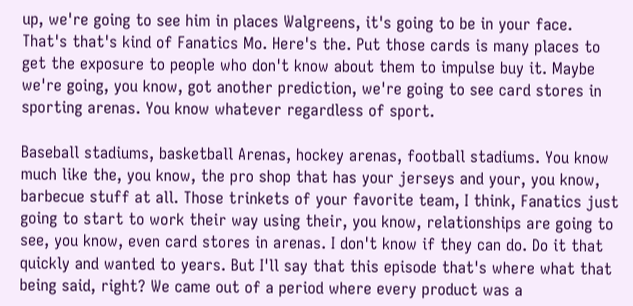up, we're going to see him in places Walgreens, it's going to be in your face. That's that's kind of Fanatics Mo. Here's the. Put those cards is many places to get the exposure to people who don't know about them to impulse buy it. Maybe we're going, you know, got another prediction, we're going to see card stores in sporting arenas. You know whatever regardless of sport.

Baseball stadiums, basketball Arenas, hockey arenas, football stadiums. You know much like the, you know, the pro shop that has your jerseys and your, you know, barbecue stuff at all. Those trinkets of your favorite team, I think, Fanatics just going to start to work their way using their, you know, relationships are going to see, you know, even card stores in arenas. I don't know if they can do. Do it that quickly and wanted to years. But I'll say that this episode that's where what that being said, right? We came out of a period where every product was a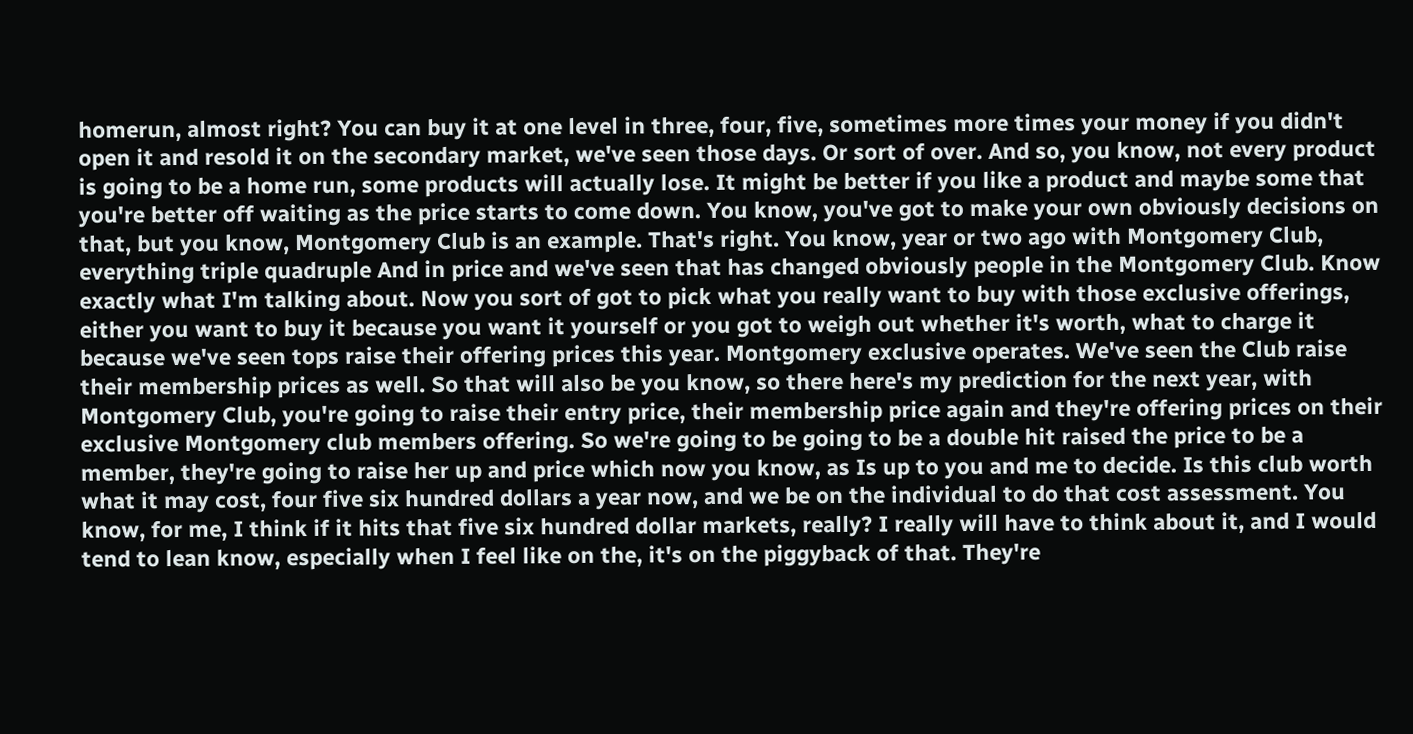homerun, almost right? You can buy it at one level in three, four, five, sometimes more times your money if you didn't open it and resold it on the secondary market, we've seen those days. Or sort of over. And so, you know, not every product is going to be a home run, some products will actually lose. It might be better if you like a product and maybe some that you're better off waiting as the price starts to come down. You know, you've got to make your own obviously decisions on that, but you know, Montgomery Club is an example. That's right. You know, year or two ago with Montgomery Club, everything triple quadruple And in price and we've seen that has changed obviously people in the Montgomery Club. Know exactly what I'm talking about. Now you sort of got to pick what you really want to buy with those exclusive offerings, either you want to buy it because you want it yourself or you got to weigh out whether it's worth, what to charge it because we've seen tops raise their offering prices this year. Montgomery exclusive operates. We've seen the Club raise their membership prices as well. So that will also be you know, so there here's my prediction for the next year, with Montgomery Club, you're going to raise their entry price, their membership price again and they're offering prices on their exclusive Montgomery club members offering. So we're going to be going to be a double hit raised the price to be a member, they're going to raise her up and price which now you know, as Is up to you and me to decide. Is this club worth what it may cost, four five six hundred dollars a year now, and we be on the individual to do that cost assessment. You know, for me, I think if it hits that five six hundred dollar markets, really? I really will have to think about it, and I would tend to lean know, especially when I feel like on the, it's on the piggyback of that. They're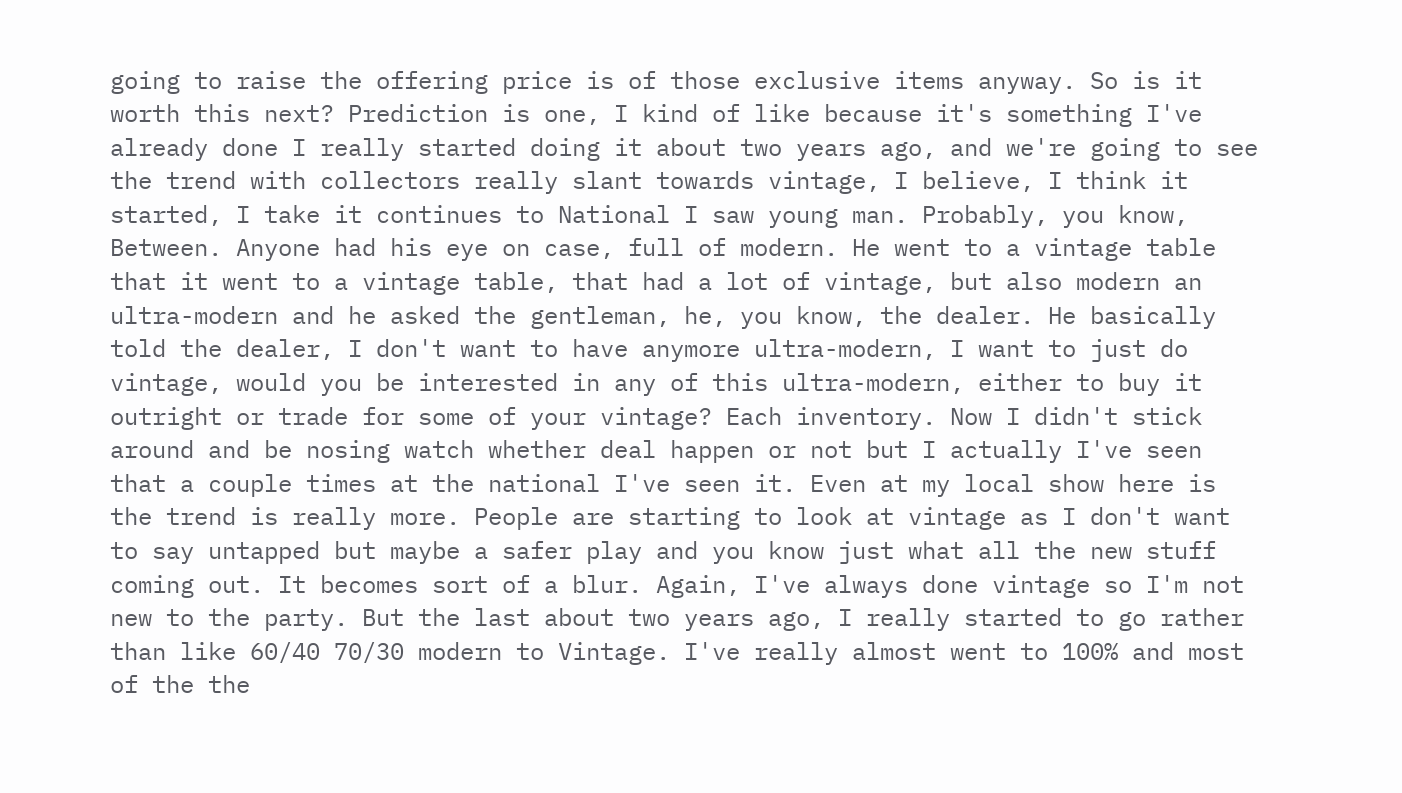going to raise the offering price is of those exclusive items anyway. So is it worth this next? Prediction is one, I kind of like because it's something I've already done I really started doing it about two years ago, and we're going to see the trend with collectors really slant towards vintage, I believe, I think it started, I take it continues to National I saw young man. Probably, you know, Between. Anyone had his eye on case, full of modern. He went to a vintage table that it went to a vintage table, that had a lot of vintage, but also modern an ultra-modern and he asked the gentleman, he, you know, the dealer. He basically told the dealer, I don't want to have anymore ultra-modern, I want to just do vintage, would you be interested in any of this ultra-modern, either to buy it outright or trade for some of your vintage? Each inventory. Now I didn't stick around and be nosing watch whether deal happen or not but I actually I've seen that a couple times at the national I've seen it. Even at my local show here is the trend is really more. People are starting to look at vintage as I don't want to say untapped but maybe a safer play and you know just what all the new stuff coming out. It becomes sort of a blur. Again, I've always done vintage so I'm not new to the party. But the last about two years ago, I really started to go rather than like 60/40 70/30 modern to Vintage. I've really almost went to 100% and most of the the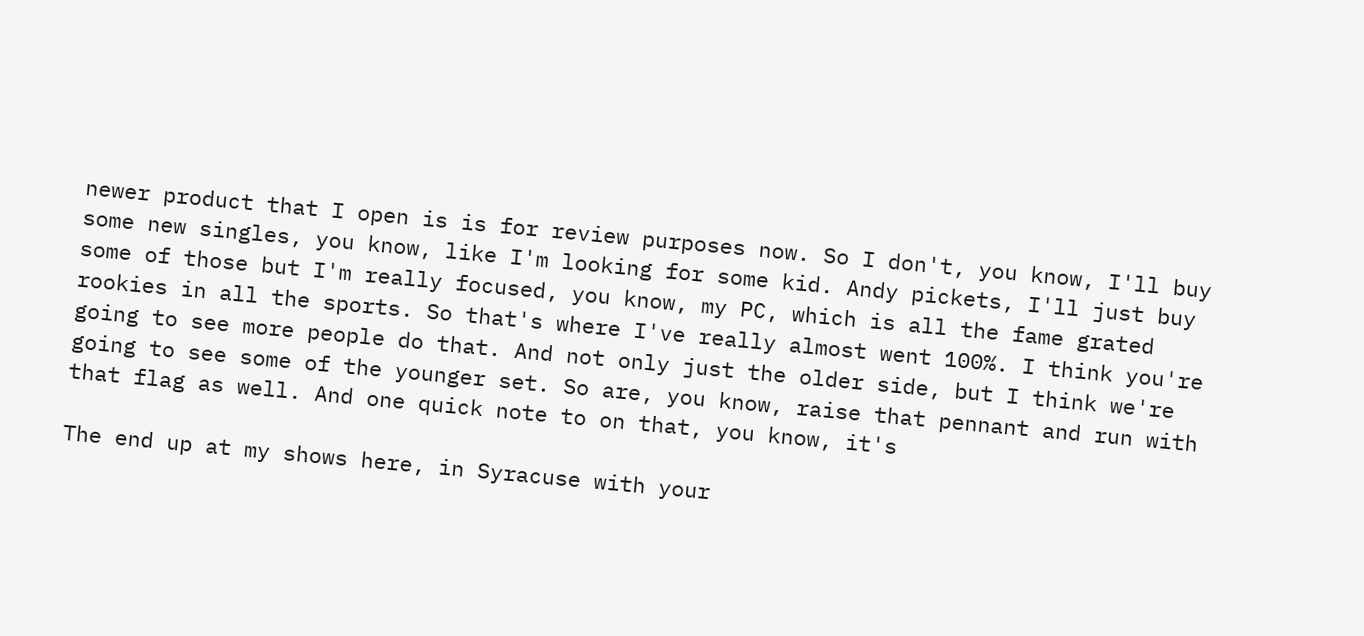newer product that I open is is for review purposes now. So I don't, you know, I'll buy some new singles, you know, like I'm looking for some kid. Andy pickets, I'll just buy some of those but I'm really focused, you know, my PC, which is all the fame grated rookies in all the sports. So that's where I've really almost went 100%. I think you're going to see more people do that. And not only just the older side, but I think we're going to see some of the younger set. So are, you know, raise that pennant and run with that flag as well. And one quick note to on that, you know, it's

The end up at my shows here, in Syracuse with your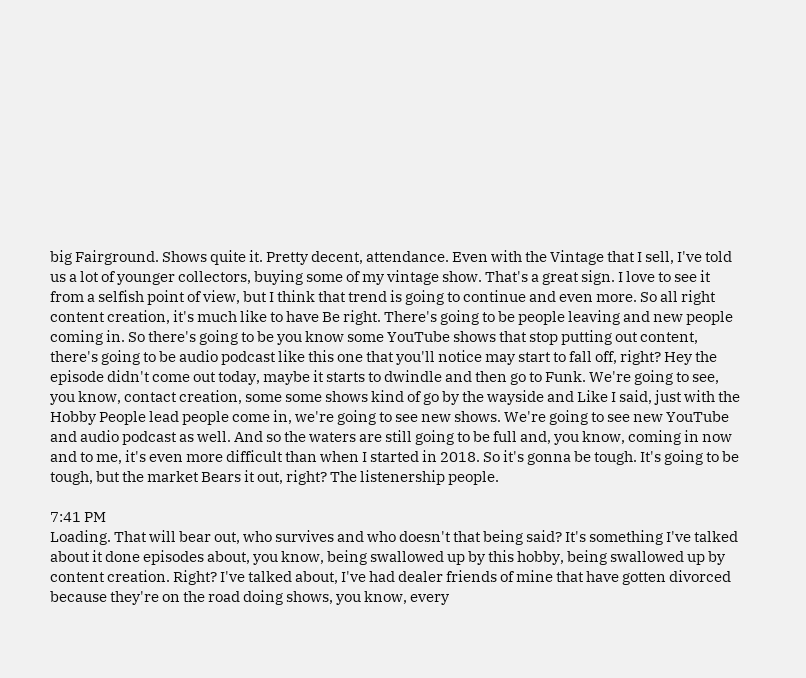big Fairground. Shows quite it. Pretty decent, attendance. Even with the Vintage that I sell, I've told us a lot of younger collectors, buying some of my vintage show. That's a great sign. I love to see it from a selfish point of view, but I think that trend is going to continue and even more. So all right content creation, it's much like to have Be right. There's going to be people leaving and new people coming in. So there's going to be you know some YouTube shows that stop putting out content, there's going to be audio podcast like this one that you'll notice may start to fall off, right? Hey the episode didn't come out today, maybe it starts to dwindle and then go to Funk. We're going to see, you know, contact creation, some some shows kind of go by the wayside and Like I said, just with the Hobby People lead people come in, we're going to see new shows. We're going to see new YouTube and audio podcast as well. And so the waters are still going to be full and, you know, coming in now and to me, it's even more difficult than when I started in 2018. So it's gonna be tough. It's going to be tough, but the market Bears it out, right? The listenership people.

7:41 PM
Loading. That will bear out, who survives and who doesn't that being said? It's something I've talked about it done episodes about, you know, being swallowed up by this hobby, being swallowed up by content creation. Right? I've talked about, I've had dealer friends of mine that have gotten divorced because they're on the road doing shows, you know, every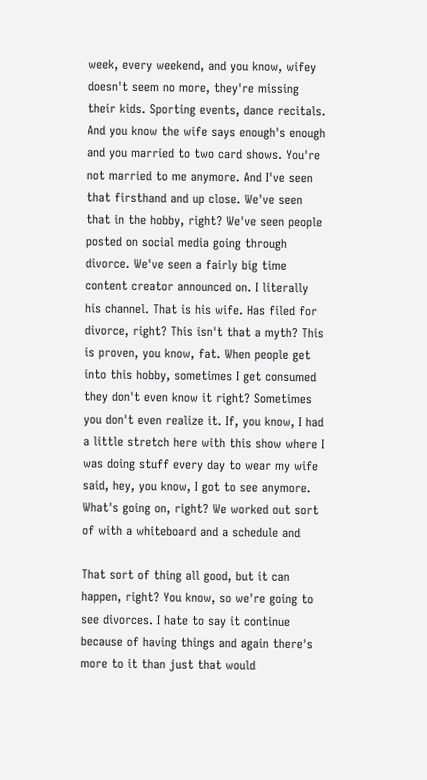week, every weekend, and you know, wifey doesn't seem no more, they're missing their kids. Sporting events, dance recitals. And you know the wife says enough's enough and you married to two card shows. You're not married to me anymore. And I've seen that firsthand and up close. We've seen that in the hobby, right? We've seen people posted on social media going through divorce. We've seen a fairly big time content creator announced on. I literally his channel. That is his wife. Has filed for divorce, right? This isn't that a myth? This is proven, you know, fat. When people get into this hobby, sometimes I get consumed they don't even know it right? Sometimes you don't even realize it. If, you know, I had a little stretch here with this show where I was doing stuff every day to wear my wife said, hey, you know, I got to see anymore. What's going on, right? We worked out sort of with a whiteboard and a schedule and

That sort of thing all good, but it can happen, right? You know, so we're going to see divorces. I hate to say it continue because of having things and again there's more to it than just that would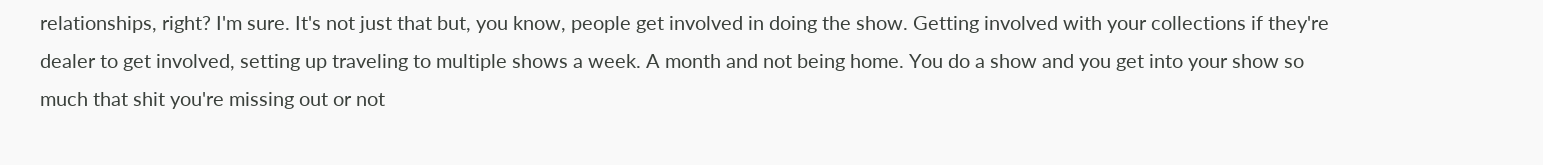relationships, right? I'm sure. It's not just that but, you know, people get involved in doing the show. Getting involved with your collections if they're dealer to get involved, setting up traveling to multiple shows a week. A month and not being home. You do a show and you get into your show so much that shit you're missing out or not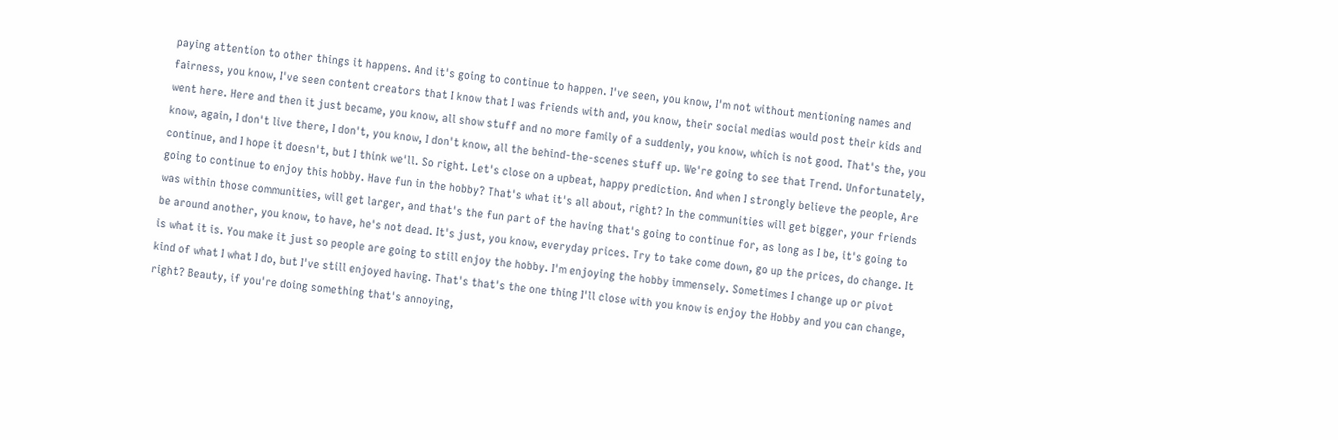paying attention to other things it happens. And it's going to continue to happen. I've seen, you know, I'm not without mentioning names and fairness, you know, I've seen content creators that I know that I was friends with and, you know, their social medias would post their kids and went here. Here and then it just became, you know, all show stuff and no more family of a suddenly, you know, which is not good. That's the, you know, again, I don't live there, I don't, you know, I don't know, all the behind-the-scenes stuff up. We're going to see that Trend. Unfortunately, continue, and I hope it doesn't, but I think we'll. So right. Let's close on a upbeat, happy prediction. And when I strongly believe the people, Are going to continue to enjoy this hobby. Have fun in the hobby? That's what it's all about, right? In the communities will get bigger, your friends was within those communities, will get larger, and that's the fun part of the having that's going to continue for, as long as I be, it's going to be around another, you know, to have, he's not dead. It's just, you know, everyday prices. Try to take come down, go up the prices, do change. It is what it is. You make it just so people are going to still enjoy the hobby. I'm enjoying the hobby immensely. Sometimes I change up or pivot kind of what I what I do, but I've still enjoyed having. That's that's the one thing I'll close with you know is enjoy the Hobby and you can change, right? Beauty, if you're doing something that's annoying,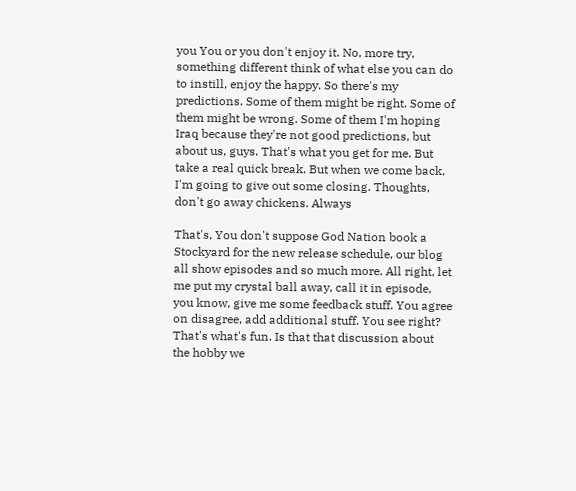you You or you don't enjoy it. No, more try, something different think of what else you can do to instill, enjoy the happy. So there's my predictions. Some of them might be right. Some of them might be wrong. Some of them I'm hoping Iraq because they're not good predictions, but about us, guys. That's what you get for me. But take a real quick break. But when we come back, I'm going to give out some closing. Thoughts, don't go away chickens. Always

That's, You don't suppose God Nation book a Stockyard for the new release schedule, our blog all show episodes and so much more. All right, let me put my crystal ball away, call it in episode, you know, give me some feedback stuff. You agree on disagree, add additional stuff. You see right? That's what's fun. Is that that discussion about the hobby we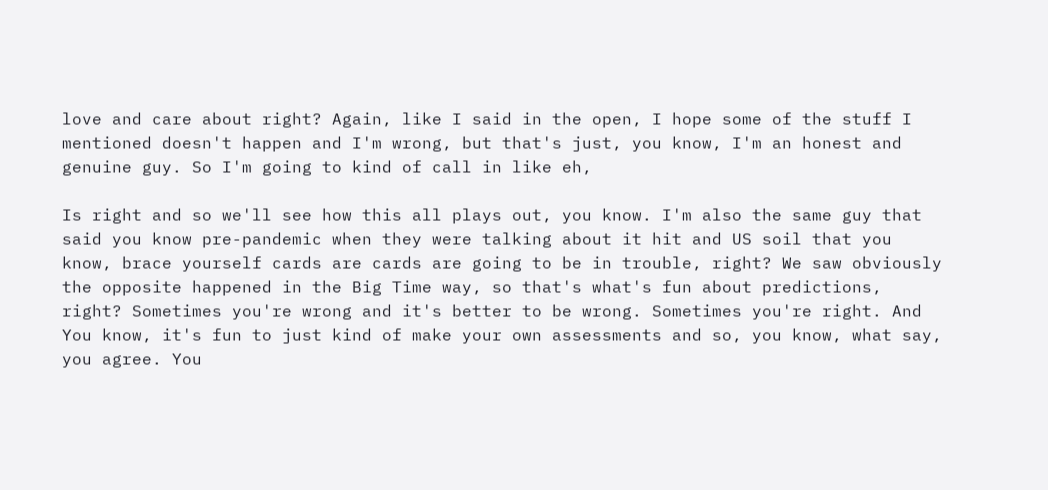love and care about right? Again, like I said in the open, I hope some of the stuff I mentioned doesn't happen and I'm wrong, but that's just, you know, I'm an honest and genuine guy. So I'm going to kind of call in like eh,

Is right and so we'll see how this all plays out, you know. I'm also the same guy that said you know pre-pandemic when they were talking about it hit and US soil that you know, brace yourself cards are cards are going to be in trouble, right? We saw obviously the opposite happened in the Big Time way, so that's what's fun about predictions, right? Sometimes you're wrong and it's better to be wrong. Sometimes you're right. And You know, it's fun to just kind of make your own assessments and so, you know, what say, you agree. You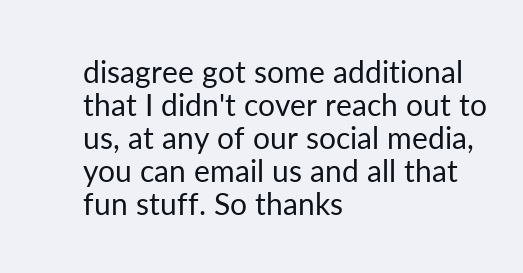disagree got some additional that I didn't cover reach out to us, at any of our social media, you can email us and all that fun stuff. So thanks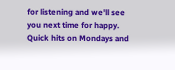for listening and we'll see you next time for happy. Quick hits on Mondays and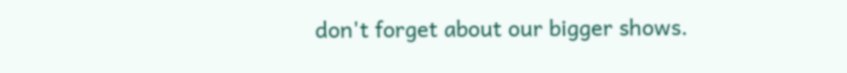don't forget about our bigger shows.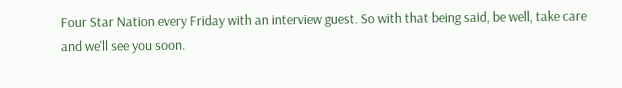Four Star Nation every Friday with an interview guest. So with that being said, be well, take care and we'll see you soon.